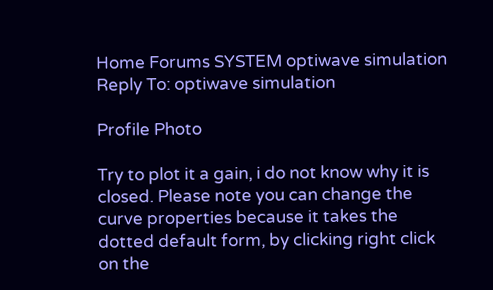Home Forums SYSTEM optiwave simulation Reply To: optiwave simulation

Profile Photo

Try to plot it a gain, i do not know why it is closed. Please note you can change the curve properties because it takes the dotted default form, by clicking right click on the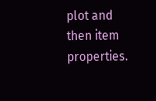plot and then item properties.